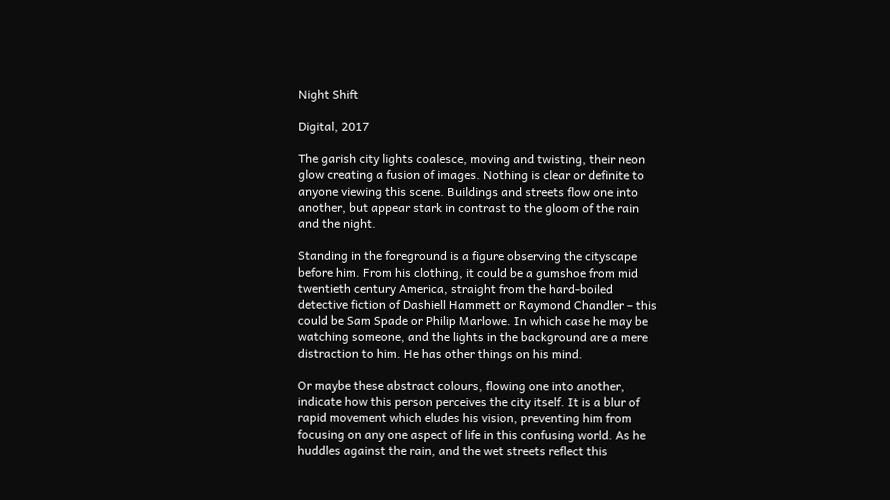Night Shift

Digital, 2017

The garish city lights coalesce, moving and twisting, their neon glow creating a fusion of images. Nothing is clear or definite to anyone viewing this scene. Buildings and streets flow one into another, but appear stark in contrast to the gloom of the rain and the night.

Standing in the foreground is a figure observing the cityscape before him. From his clothing, it could be a gumshoe from mid twentieth century America, straight from the hard-boiled detective fiction of Dashiell Hammett or Raymond Chandler – this could be Sam Spade or Philip Marlowe. In which case he may be watching someone, and the lights in the background are a mere distraction to him. He has other things on his mind.

Or maybe these abstract colours, flowing one into another, indicate how this person perceives the city itself. It is a blur of rapid movement which eludes his vision, preventing him from focusing on any one aspect of life in this confusing world. As he huddles against the rain, and the wet streets reflect this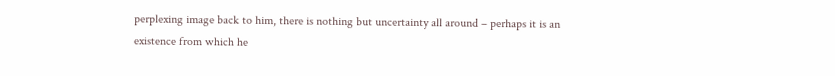perplexing image back to him, there is nothing but uncertainty all around – perhaps it is an existence from which he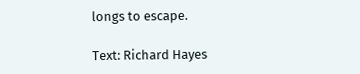longs to escape.

Text: Richard Hayes